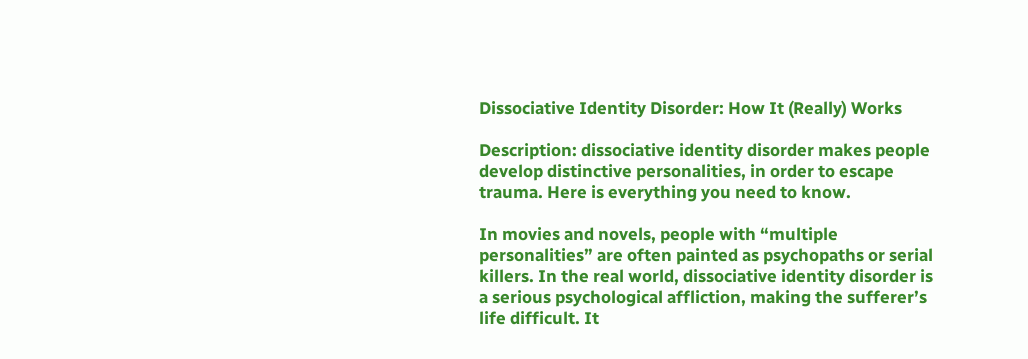Dissociative Identity Disorder: How It (Really) Works

Description: dissociative identity disorder makes people develop distinctive personalities, in order to escape trauma. Here is everything you need to know.

In movies and novels, people with “multiple personalities” are often painted as psychopaths or serial killers. In the real world, dissociative identity disorder is a serious psychological affliction, making the sufferer’s life difficult. It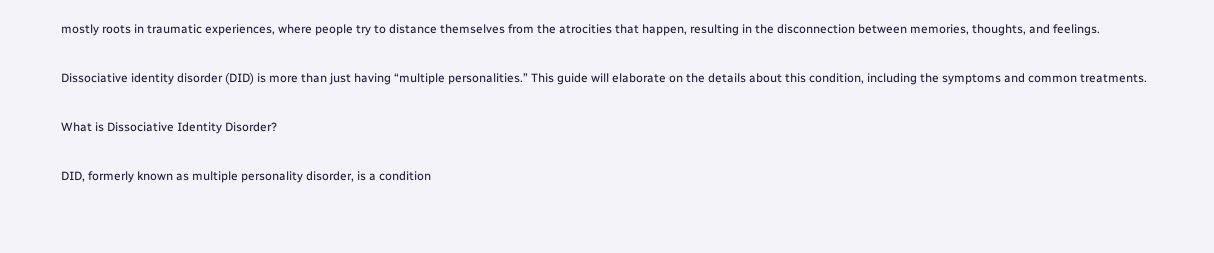mostly roots in traumatic experiences, where people try to distance themselves from the atrocities that happen, resulting in the disconnection between memories, thoughts, and feelings.

Dissociative identity disorder (DID) is more than just having “multiple personalities.” This guide will elaborate on the details about this condition, including the symptoms and common treatments.

What is Dissociative Identity Disorder?

DID, formerly known as multiple personality disorder, is a condition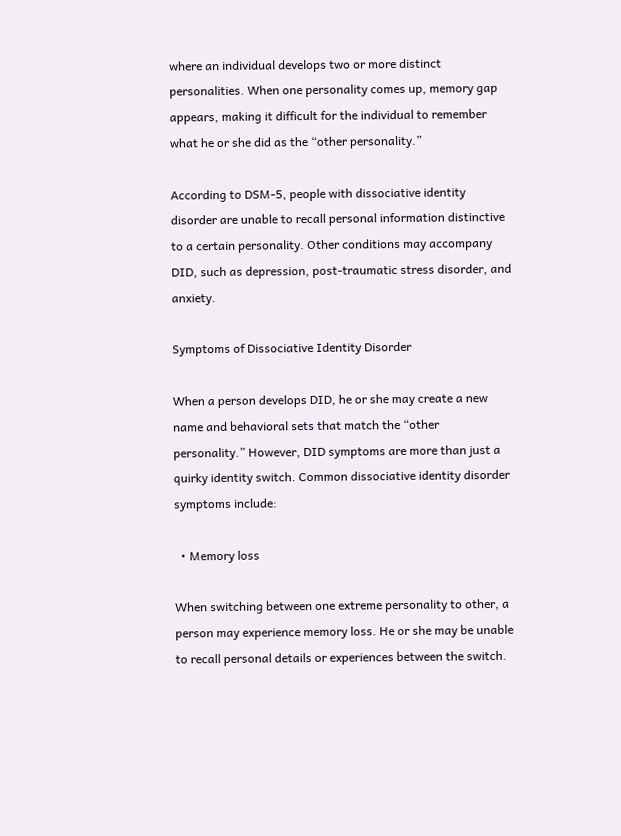where an individual develops two or more distinct personalities. When one personality comes up, memory gap appears, making it difficult for the individual to remember what he or she did as the “other personality.”

According to DSM-5, people with dissociative identity disorder are unable to recall personal information distinctive to a certain personality. Other conditions may accompany DID, such as depression, post-traumatic stress disorder, and anxiety.

Symptoms of Dissociative Identity Disorder

When a person develops DID, he or she may create a new name and behavioral sets that match the “other personality.” However, DID symptoms are more than just a quirky identity switch. Common dissociative identity disorder symptoms include:

  • Memory loss

When switching between one extreme personality to other, a person may experience memory loss. He or she may be unable to recall personal details or experiences between the switch.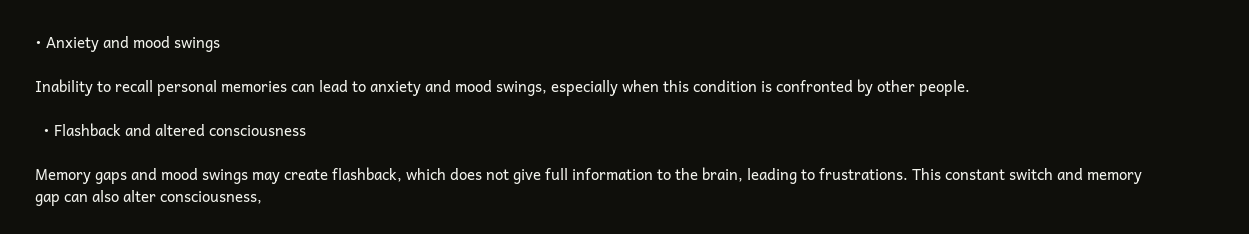• Anxiety and mood swings

Inability to recall personal memories can lead to anxiety and mood swings, especially when this condition is confronted by other people.

  • Flashback and altered consciousness

Memory gaps and mood swings may create flashback, which does not give full information to the brain, leading to frustrations. This constant switch and memory gap can also alter consciousness,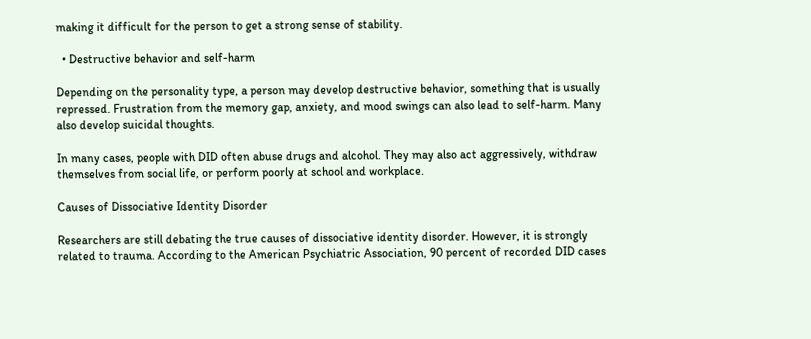making it difficult for the person to get a strong sense of stability.

  • Destructive behavior and self-harm

Depending on the personality type, a person may develop destructive behavior, something that is usually repressed. Frustration from the memory gap, anxiety, and mood swings can also lead to self-harm. Many also develop suicidal thoughts.

In many cases, people with DID often abuse drugs and alcohol. They may also act aggressively, withdraw themselves from social life, or perform poorly at school and workplace.

Causes of Dissociative Identity Disorder

Researchers are still debating the true causes of dissociative identity disorder. However, it is strongly related to trauma. According to the American Psychiatric Association, 90 percent of recorded DID cases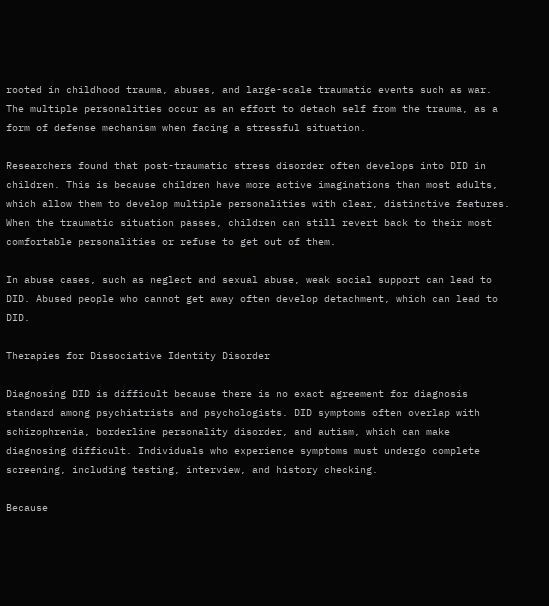rooted in childhood trauma, abuses, and large-scale traumatic events such as war. The multiple personalities occur as an effort to detach self from the trauma, as a form of defense mechanism when facing a stressful situation.

Researchers found that post-traumatic stress disorder often develops into DID in children. This is because children have more active imaginations than most adults, which allow them to develop multiple personalities with clear, distinctive features. When the traumatic situation passes, children can still revert back to their most comfortable personalities or refuse to get out of them.

In abuse cases, such as neglect and sexual abuse, weak social support can lead to DID. Abused people who cannot get away often develop detachment, which can lead to DID.

Therapies for Dissociative Identity Disorder

Diagnosing DID is difficult because there is no exact agreement for diagnosis standard among psychiatrists and psychologists. DID symptoms often overlap with schizophrenia, borderline personality disorder, and autism, which can make diagnosing difficult. Individuals who experience symptoms must undergo complete screening, including testing, interview, and history checking.

Because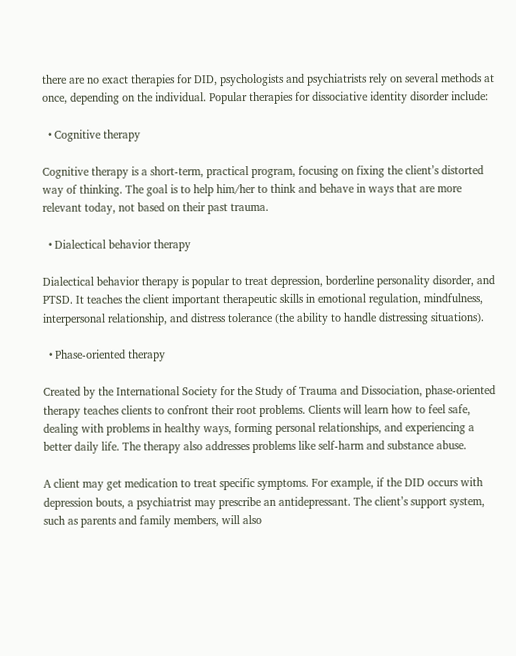there are no exact therapies for DID, psychologists and psychiatrists rely on several methods at once, depending on the individual. Popular therapies for dissociative identity disorder include:

  • Cognitive therapy

Cognitive therapy is a short-term, practical program, focusing on fixing the client’s distorted way of thinking. The goal is to help him/her to think and behave in ways that are more relevant today, not based on their past trauma.

  • Dialectical behavior therapy

Dialectical behavior therapy is popular to treat depression, borderline personality disorder, and PTSD. It teaches the client important therapeutic skills in emotional regulation, mindfulness, interpersonal relationship, and distress tolerance (the ability to handle distressing situations).

  • Phase-oriented therapy

Created by the International Society for the Study of Trauma and Dissociation, phase-oriented therapy teaches clients to confront their root problems. Clients will learn how to feel safe, dealing with problems in healthy ways, forming personal relationships, and experiencing a better daily life. The therapy also addresses problems like self-harm and substance abuse.

A client may get medication to treat specific symptoms. For example, if the DID occurs with depression bouts, a psychiatrist may prescribe an antidepressant. The client’s support system, such as parents and family members, will also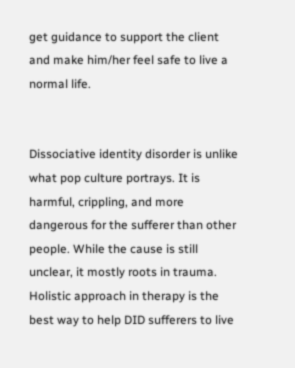get guidance to support the client and make him/her feel safe to live a normal life.


Dissociative identity disorder is unlike what pop culture portrays. It is harmful, crippling, and more dangerous for the sufferer than other people. While the cause is still unclear, it mostly roots in trauma. Holistic approach in therapy is the best way to help DID sufferers to live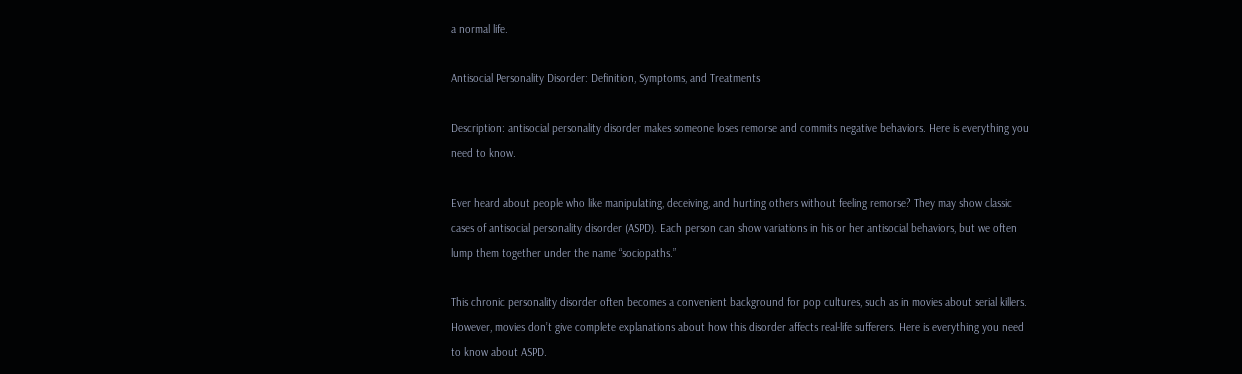a normal life.

Antisocial Personality Disorder: Definition, Symptoms, and Treatments

Description: antisocial personality disorder makes someone loses remorse and commits negative behaviors. Here is everything you need to know.

Ever heard about people who like manipulating, deceiving, and hurting others without feeling remorse? They may show classic cases of antisocial personality disorder (ASPD). Each person can show variations in his or her antisocial behaviors, but we often lump them together under the name “sociopaths.”

This chronic personality disorder often becomes a convenient background for pop cultures, such as in movies about serial killers. However, movies don’t give complete explanations about how this disorder affects real-life sufferers. Here is everything you need to know about ASPD.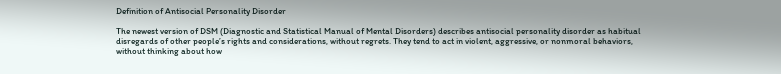Definition of Antisocial Personality Disorder

The newest version of DSM (Diagnostic and Statistical Manual of Mental Disorders) describes antisocial personality disorder as habitual disregards of other people’s rights and considerations, without regrets. They tend to act in violent, aggressive, or nonmoral behaviors, without thinking about how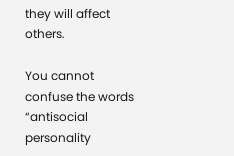they will affect others.

You cannot confuse the words “antisocial personality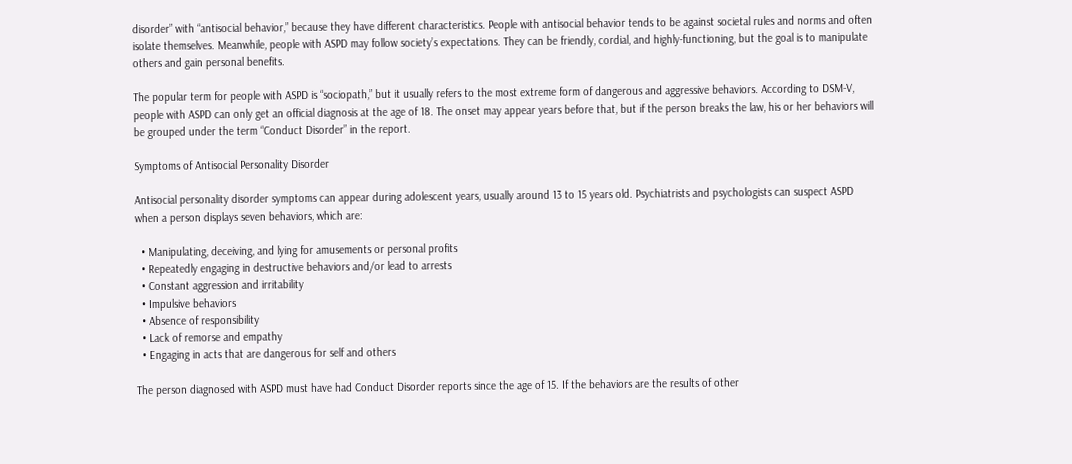disorder” with “antisocial behavior,” because they have different characteristics. People with antisocial behavior tends to be against societal rules and norms and often isolate themselves. Meanwhile, people with ASPD may follow society’s expectations. They can be friendly, cordial, and highly-functioning, but the goal is to manipulate others and gain personal benefits.

The popular term for people with ASPD is “sociopath,” but it usually refers to the most extreme form of dangerous and aggressive behaviors. According to DSM-V, people with ASPD can only get an official diagnosis at the age of 18. The onset may appear years before that, but if the person breaks the law, his or her behaviors will be grouped under the term “Conduct Disorder” in the report.

Symptoms of Antisocial Personality Disorder

Antisocial personality disorder symptoms can appear during adolescent years, usually around 13 to 15 years old. Psychiatrists and psychologists can suspect ASPD when a person displays seven behaviors, which are:

  • Manipulating, deceiving, and lying for amusements or personal profits
  • Repeatedly engaging in destructive behaviors and/or lead to arrests
  • Constant aggression and irritability
  • Impulsive behaviors
  • Absence of responsibility
  • Lack of remorse and empathy
  • Engaging in acts that are dangerous for self and others

The person diagnosed with ASPD must have had Conduct Disorder reports since the age of 15. If the behaviors are the results of other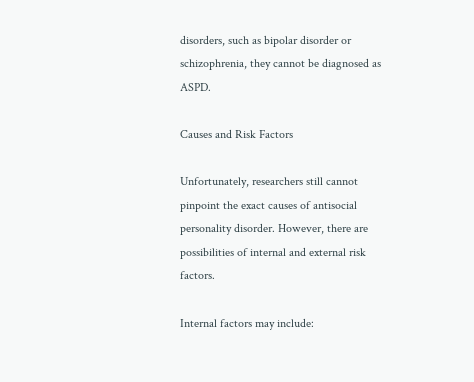disorders, such as bipolar disorder or schizophrenia, they cannot be diagnosed as ASPD.

Causes and Risk Factors

Unfortunately, researchers still cannot pinpoint the exact causes of antisocial personality disorder. However, there are possibilities of internal and external risk factors.

Internal factors may include: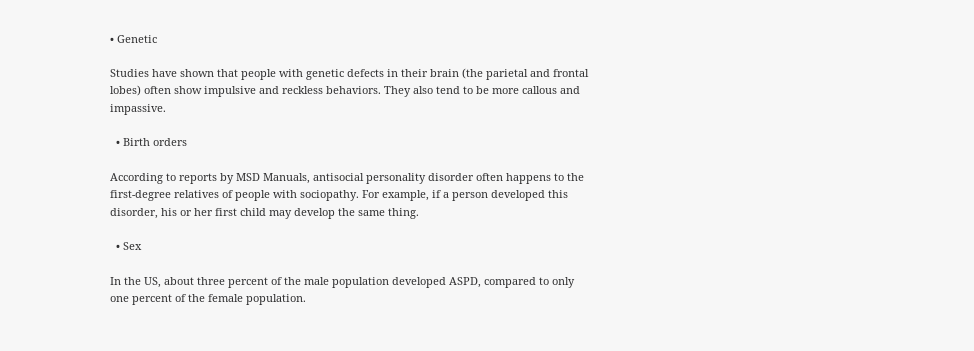• Genetic

Studies have shown that people with genetic defects in their brain (the parietal and frontal lobes) often show impulsive and reckless behaviors. They also tend to be more callous and impassive.

  • Birth orders

According to reports by MSD Manuals, antisocial personality disorder often happens to the first-degree relatives of people with sociopathy. For example, if a person developed this disorder, his or her first child may develop the same thing.

  • Sex

In the US, about three percent of the male population developed ASPD, compared to only one percent of the female population.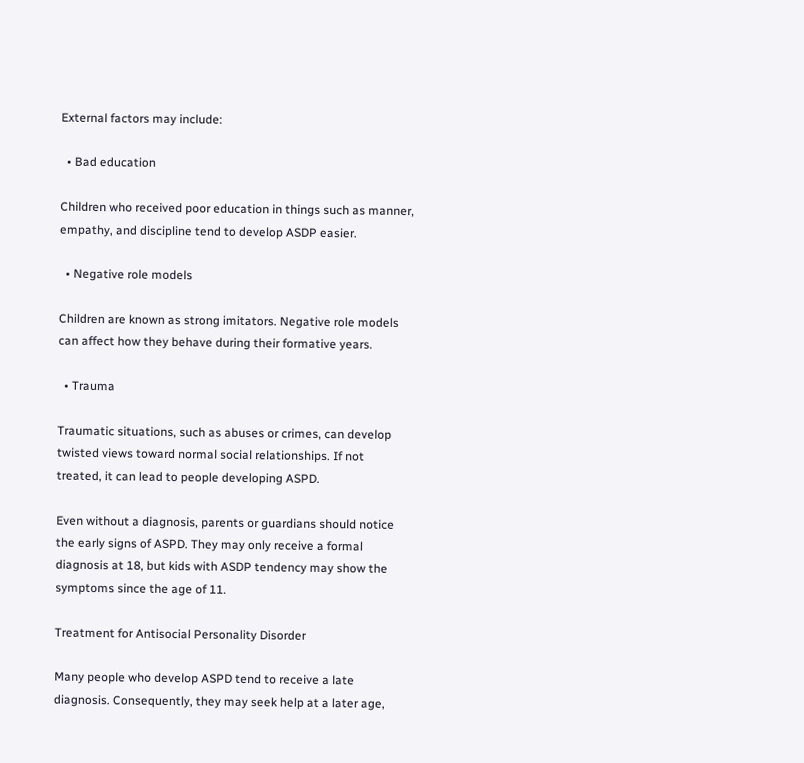External factors may include:

  • Bad education

Children who received poor education in things such as manner, empathy, and discipline tend to develop ASDP easier.

  • Negative role models

Children are known as strong imitators. Negative role models can affect how they behave during their formative years.

  • Trauma

Traumatic situations, such as abuses or crimes, can develop twisted views toward normal social relationships. If not treated, it can lead to people developing ASPD.

Even without a diagnosis, parents or guardians should notice the early signs of ASPD. They may only receive a formal diagnosis at 18, but kids with ASDP tendency may show the symptoms since the age of 11.

Treatment for Antisocial Personality Disorder

Many people who develop ASPD tend to receive a late diagnosis. Consequently, they may seek help at a later age,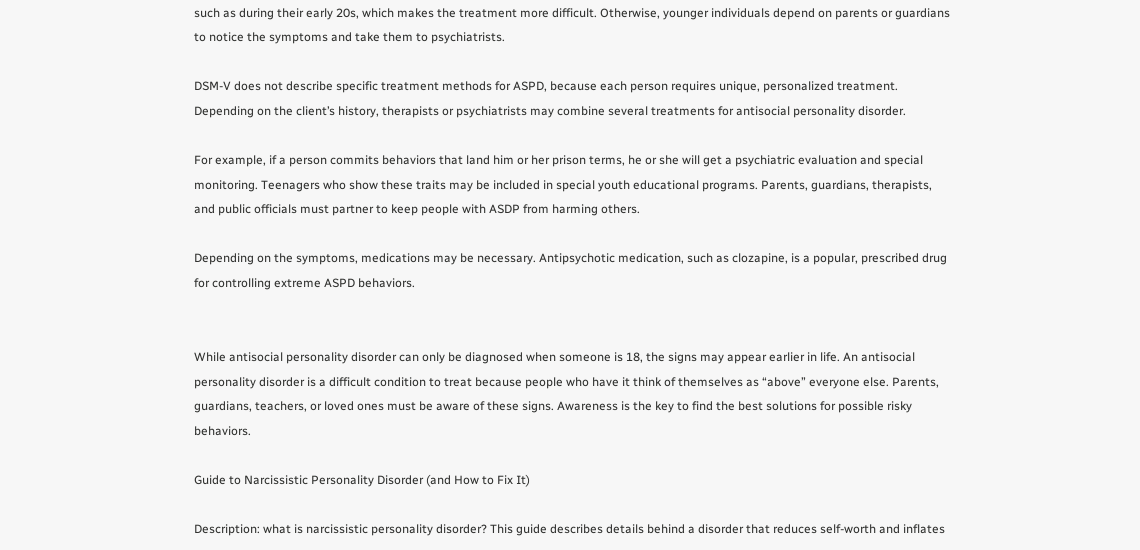such as during their early 20s, which makes the treatment more difficult. Otherwise, younger individuals depend on parents or guardians to notice the symptoms and take them to psychiatrists.

DSM-V does not describe specific treatment methods for ASPD, because each person requires unique, personalized treatment. Depending on the client’s history, therapists or psychiatrists may combine several treatments for antisocial personality disorder.

For example, if a person commits behaviors that land him or her prison terms, he or she will get a psychiatric evaluation and special monitoring. Teenagers who show these traits may be included in special youth educational programs. Parents, guardians, therapists, and public officials must partner to keep people with ASDP from harming others.

Depending on the symptoms, medications may be necessary. Antipsychotic medication, such as clozapine, is a popular, prescribed drug for controlling extreme ASPD behaviors.


While antisocial personality disorder can only be diagnosed when someone is 18, the signs may appear earlier in life. An antisocial personality disorder is a difficult condition to treat because people who have it think of themselves as “above” everyone else. Parents, guardians, teachers, or loved ones must be aware of these signs. Awareness is the key to find the best solutions for possible risky behaviors.

Guide to Narcissistic Personality Disorder (and How to Fix It)

Description: what is narcissistic personality disorder? This guide describes details behind a disorder that reduces self-worth and inflates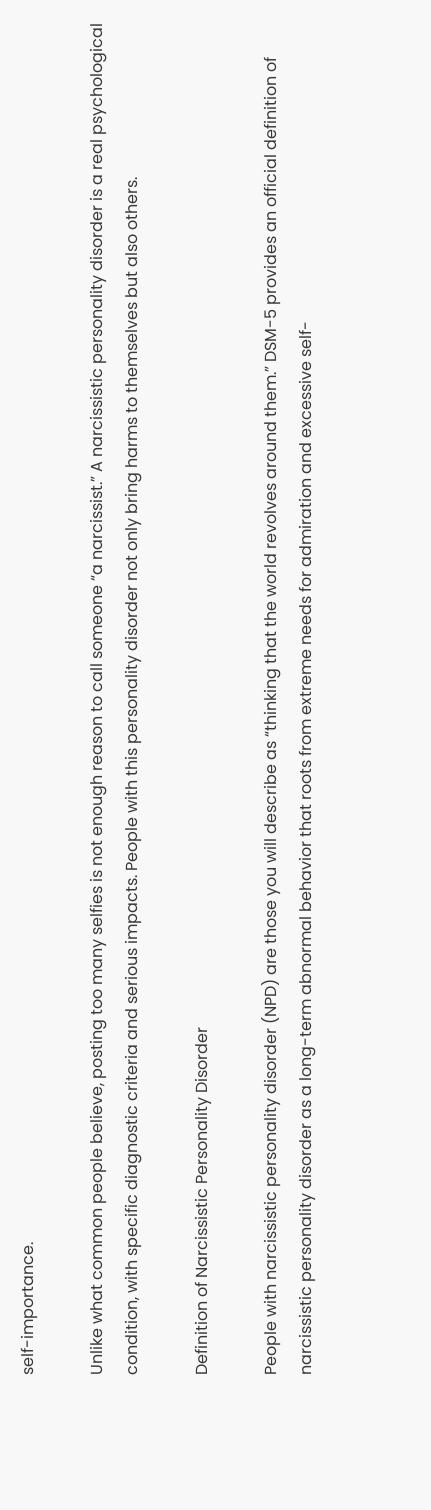self-importance.

Unlike what common people believe, posting too many selfies is not enough reason to call someone “a narcissist.” A narcissistic personality disorder is a real psychological condition, with specific diagnostic criteria and serious impacts. People with this personality disorder not only bring harms to themselves but also others.

Definition of Narcissistic Personality Disorder

People with narcissistic personality disorder (NPD) are those you will describe as “thinking that the world revolves around them.” DSM-5 provides an official definition of narcissistic personality disorder as a long-term abnormal behavior that roots from extreme needs for admiration and excessive self-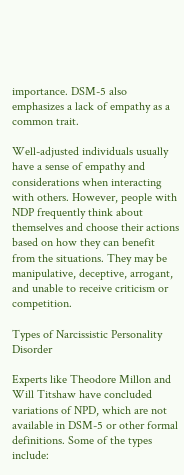importance. DSM-5 also emphasizes a lack of empathy as a common trait.

Well-adjusted individuals usually have a sense of empathy and considerations when interacting with others. However, people with NDP frequently think about themselves and choose their actions based on how they can benefit from the situations. They may be manipulative, deceptive, arrogant, and unable to receive criticism or competition.

Types of Narcissistic Personality Disorder

Experts like Theodore Millon and Will Titshaw have concluded variations of NPD, which are not available in DSM-5 or other formal definitions. Some of the types include: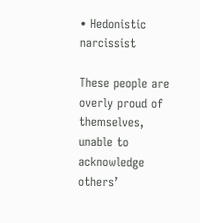• Hedonistic narcissist

These people are overly proud of themselves, unable to acknowledge others’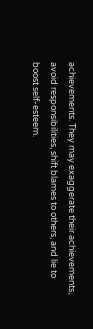achievements. They may exaggerate their achievements, avoid responsibilities, shift blames to others, and lie to boost self-esteem.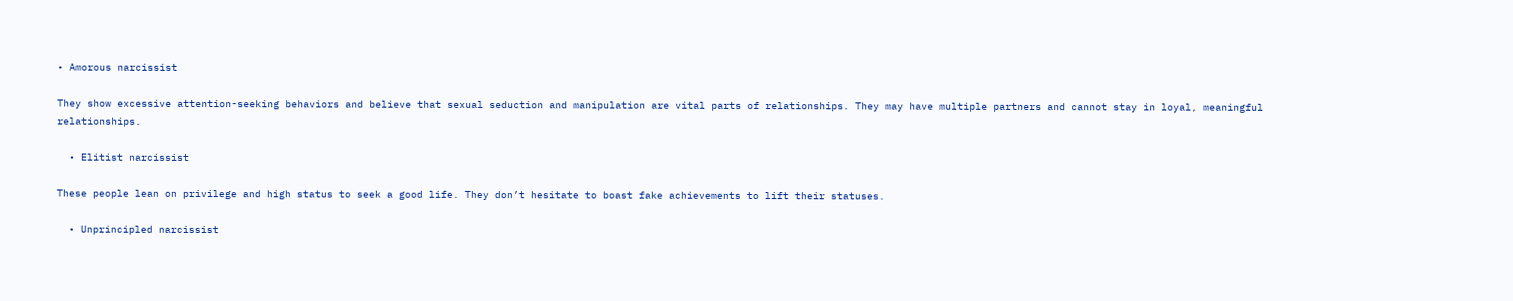• Amorous narcissist

They show excessive attention-seeking behaviors and believe that sexual seduction and manipulation are vital parts of relationships. They may have multiple partners and cannot stay in loyal, meaningful relationships.

  • Elitist narcissist

These people lean on privilege and high status to seek a good life. They don’t hesitate to boast fake achievements to lift their statuses.

  • Unprincipled narcissist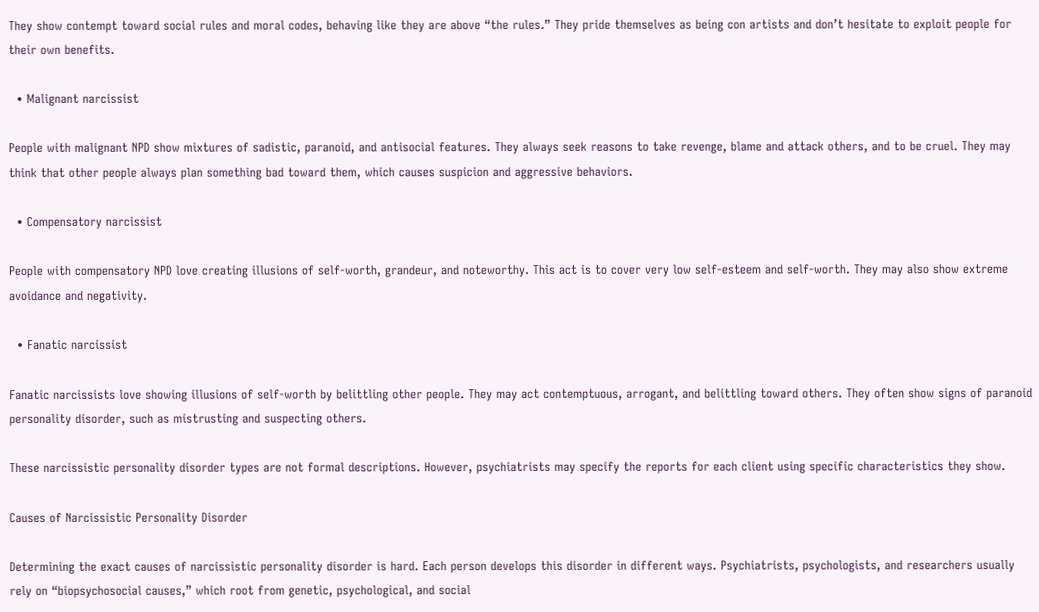They show contempt toward social rules and moral codes, behaving like they are above “the rules.” They pride themselves as being con artists and don’t hesitate to exploit people for their own benefits.

  • Malignant narcissist

People with malignant NPD show mixtures of sadistic, paranoid, and antisocial features. They always seek reasons to take revenge, blame and attack others, and to be cruel. They may think that other people always plan something bad toward them, which causes suspicion and aggressive behaviors.

  • Compensatory narcissist

People with compensatory NPD love creating illusions of self-worth, grandeur, and noteworthy. This act is to cover very low self-esteem and self-worth. They may also show extreme avoidance and negativity.

  • Fanatic narcissist

Fanatic narcissists love showing illusions of self-worth by belittling other people. They may act contemptuous, arrogant, and belittling toward others. They often show signs of paranoid personality disorder, such as mistrusting and suspecting others.

These narcissistic personality disorder types are not formal descriptions. However, psychiatrists may specify the reports for each client using specific characteristics they show.

Causes of Narcissistic Personality Disorder

Determining the exact causes of narcissistic personality disorder is hard. Each person develops this disorder in different ways. Psychiatrists, psychologists, and researchers usually rely on “biopsychosocial causes,” which root from genetic, psychological, and social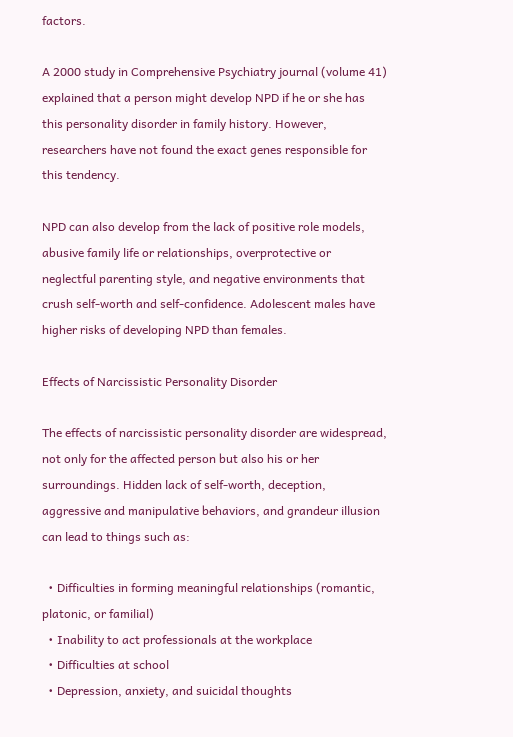factors.

A 2000 study in Comprehensive Psychiatry journal (volume 41) explained that a person might develop NPD if he or she has this personality disorder in family history. However, researchers have not found the exact genes responsible for this tendency.

NPD can also develop from the lack of positive role models, abusive family life or relationships, overprotective or neglectful parenting style, and negative environments that crush self-worth and self-confidence. Adolescent males have higher risks of developing NPD than females.

Effects of Narcissistic Personality Disorder

The effects of narcissistic personality disorder are widespread, not only for the affected person but also his or her surroundings. Hidden lack of self-worth, deception, aggressive and manipulative behaviors, and grandeur illusion can lead to things such as:

  • Difficulties in forming meaningful relationships (romantic, platonic, or familial)
  • Inability to act professionals at the workplace
  • Difficulties at school
  • Depression, anxiety, and suicidal thoughts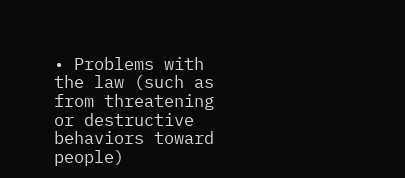• Problems with the law (such as from threatening or destructive behaviors toward people)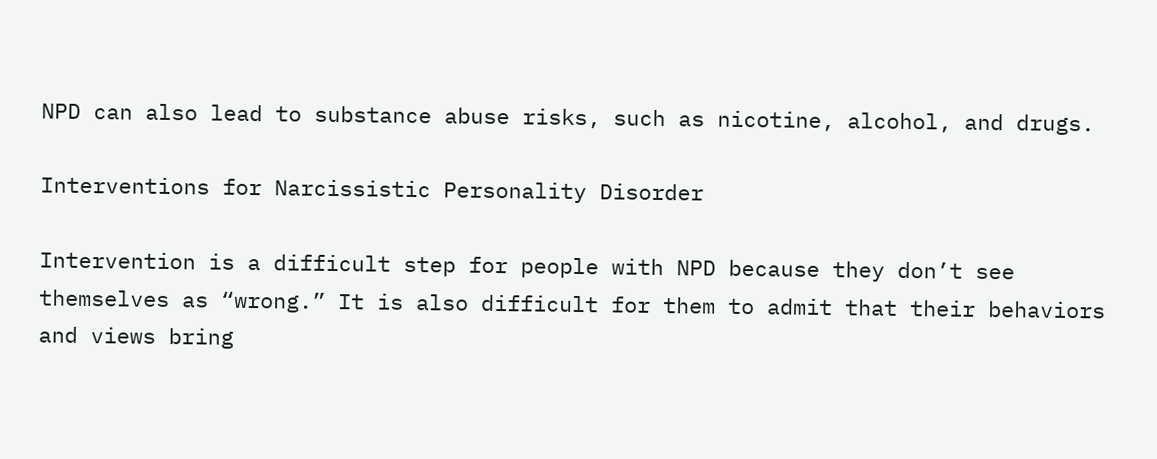NPD can also lead to substance abuse risks, such as nicotine, alcohol, and drugs.

Interventions for Narcissistic Personality Disorder

Intervention is a difficult step for people with NPD because they don’t see themselves as “wrong.” It is also difficult for them to admit that their behaviors and views bring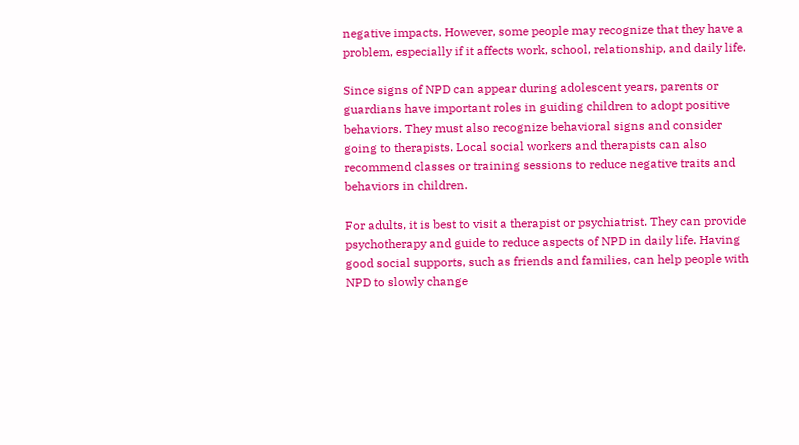negative impacts. However, some people may recognize that they have a problem, especially if it affects work, school, relationship, and daily life.

Since signs of NPD can appear during adolescent years, parents or guardians have important roles in guiding children to adopt positive behaviors. They must also recognize behavioral signs and consider going to therapists. Local social workers and therapists can also recommend classes or training sessions to reduce negative traits and behaviors in children.

For adults, it is best to visit a therapist or psychiatrist. They can provide psychotherapy and guide to reduce aspects of NPD in daily life. Having good social supports, such as friends and families, can help people with NPD to slowly change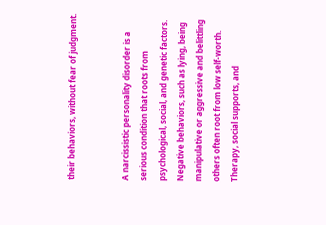their behaviors, without fear of judgment.


A narcissistic personality disorder is a serious condition that roots from psychological, social, and genetic factors. Negative behaviors, such as lying, being manipulative or aggressive and belittling others often root from low self-worth. Therapy, social supports, and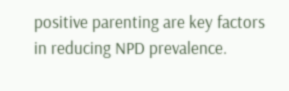positive parenting are key factors in reducing NPD prevalence.